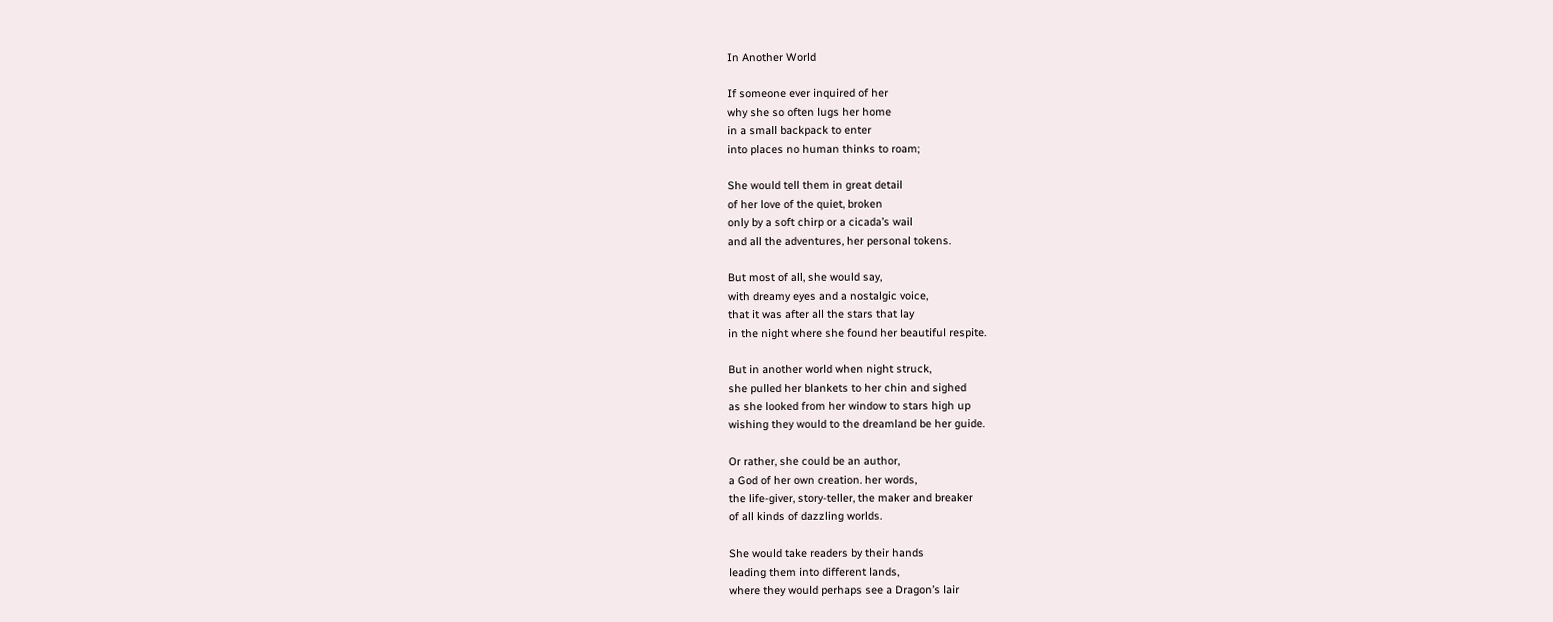In Another World

If someone ever inquired of her
why she so often lugs her home
in a small backpack to enter
into places no human thinks to roam;

She would tell them in great detail
of her love of the quiet, broken
only by a soft chirp or a cicada’s wail
and all the adventures, her personal tokens.

But most of all, she would say,
with dreamy eyes and a nostalgic voice,
that it was after all the stars that lay
in the night where she found her beautiful respite.

But in another world when night struck,
she pulled her blankets to her chin and sighed
as she looked from her window to stars high up
wishing they would to the dreamland be her guide.

Or rather, she could be an author,
a God of her own creation. her words,
the life-giver, story-teller, the maker and breaker
of all kinds of dazzling worlds.

She would take readers by their hands
leading them into different lands,
where they would perhaps see a Dragon’s lair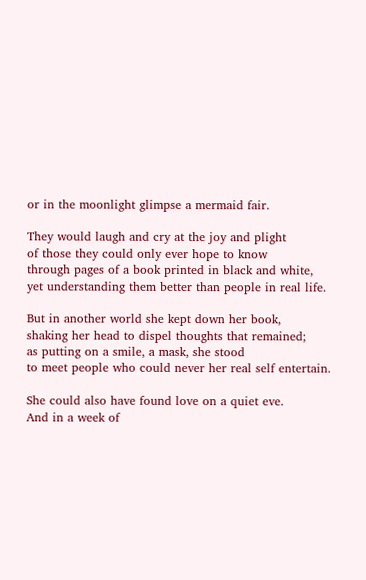or in the moonlight glimpse a mermaid fair.

They would laugh and cry at the joy and plight
of those they could only ever hope to know
through pages of a book printed in black and white,
yet understanding them better than people in real life.

But in another world she kept down her book,
shaking her head to dispel thoughts that remained;
as putting on a smile, a mask, she stood
to meet people who could never her real self entertain.

She could also have found love on a quiet eve.
And in a week of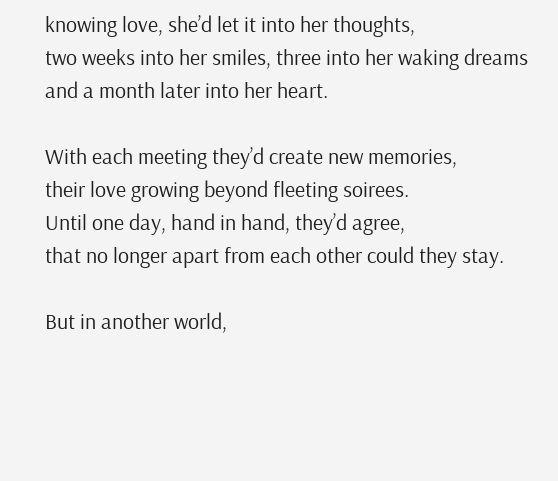knowing love, she’d let it into her thoughts,
two weeks into her smiles, three into her waking dreams
and a month later into her heart.

With each meeting they’d create new memories,
their love growing beyond fleeting soirees.
Until one day, hand in hand, they’d agree,
that no longer apart from each other could they stay.

But in another world,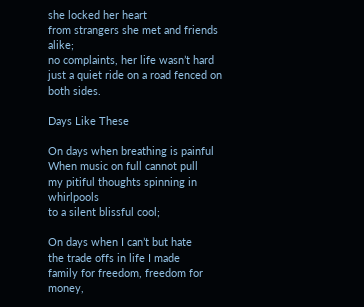she locked her heart
from strangers she met and friends alike;
no complaints, her life wasn’t hard
just a quiet ride on a road fenced on both sides.

Days Like These

On days when breathing is painful
When music on full cannot pull
my pitiful thoughts spinning in whirlpools
to a silent blissful cool;

On days when I can’t but hate
the trade offs in life I made
family for freedom, freedom for money,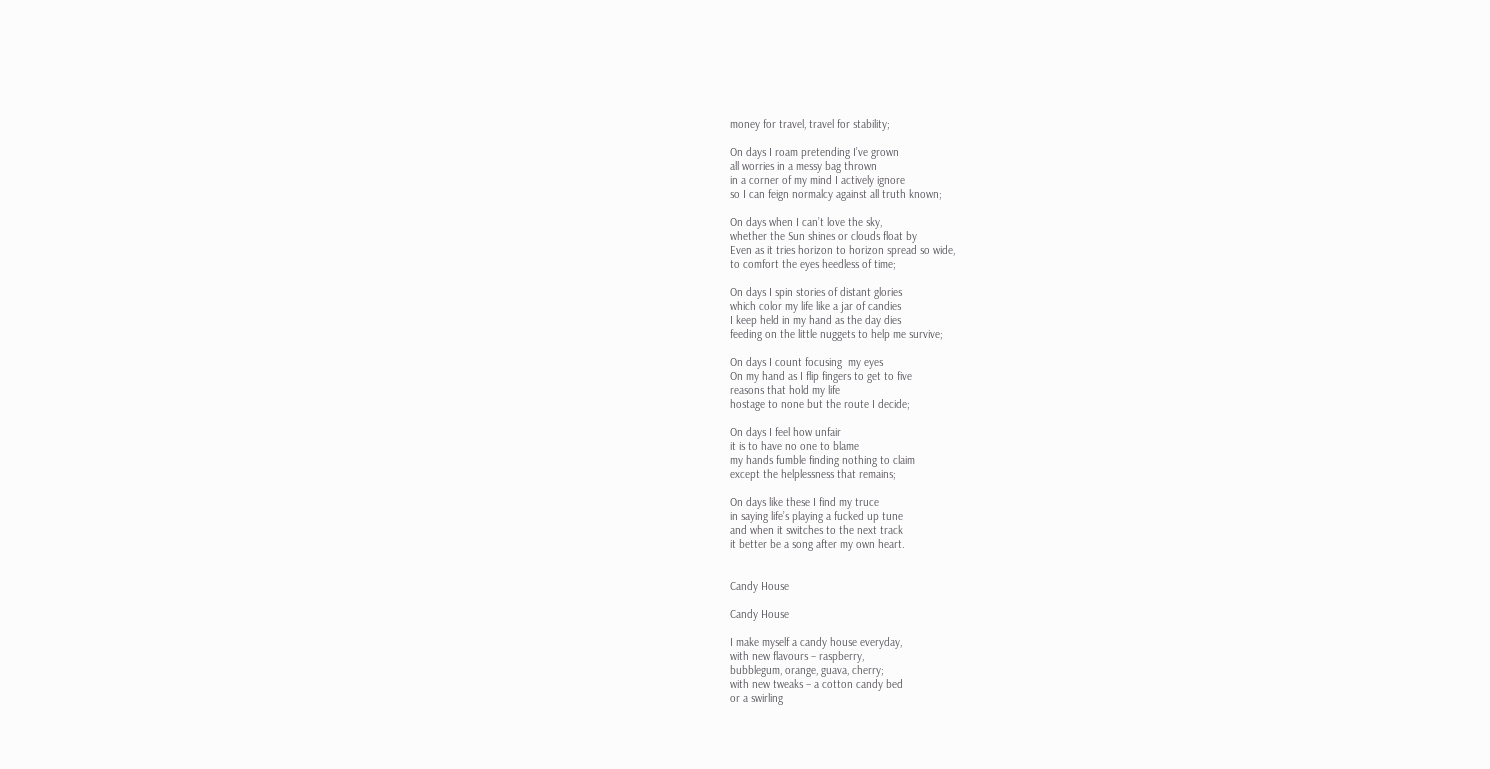money for travel, travel for stability;

On days I roam pretending I’ve grown
all worries in a messy bag thrown
in a corner of my mind I actively ignore
so I can feign normalcy against all truth known;

On days when I can’t love the sky,
whether the Sun shines or clouds float by
Even as it tries horizon to horizon spread so wide,
to comfort the eyes heedless of time;

On days I spin stories of distant glories
which color my life like a jar of candies
I keep held in my hand as the day dies
feeding on the little nuggets to help me survive;

On days I count focusing  my eyes
On my hand as I flip fingers to get to five
reasons that hold my life
hostage to none but the route I decide;

On days I feel how unfair
it is to have no one to blame
my hands fumble finding nothing to claim
except the helplessness that remains;

On days like these I find my truce
in saying life’s playing a fucked up tune
and when it switches to the next track
it better be a song after my own heart.


Candy House

Candy House

I make myself a candy house everyday,
with new flavours – raspberry,
bubblegum, orange, guava, cherry;
with new tweaks – a cotton candy bed
or a swirling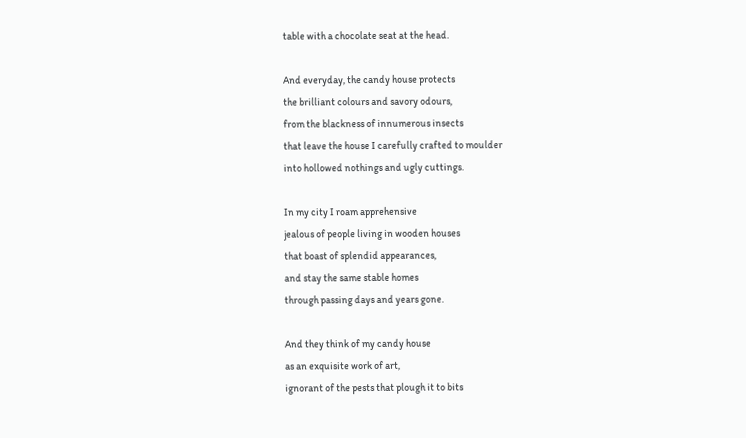table with a chocolate seat at the head.

And everyday, the candy house protects
the brilliant colours and savory odours,
from the blackness of innumerous insects
that leave the house I carefully crafted to moulder
into hollowed nothings and ugly cuttings.

In my city I roam apprehensive
jealous of people living in wooden houses
that boast of splendid appearances,
and stay the same stable homes
through passing days and years gone.

And they think of my candy house
as an exquisite work of art,
ignorant of the pests that plough it to bits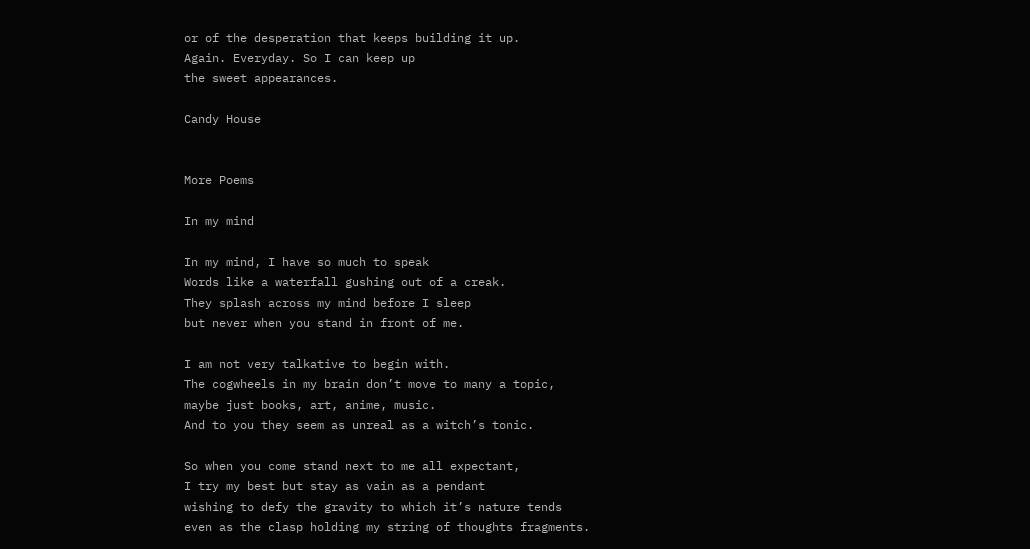or of the desperation that keeps building it up.
Again. Everyday. So I can keep up
the sweet appearances.

Candy House


More Poems

In my mind

In my mind, I have so much to speak
Words like a waterfall gushing out of a creak.
They splash across my mind before I sleep
but never when you stand in front of me.

I am not very talkative to begin with.
The cogwheels in my brain don’t move to many a topic,
maybe just books, art, anime, music.
And to you they seem as unreal as a witch’s tonic.

So when you come stand next to me all expectant,
I try my best but stay as vain as a pendant
wishing to defy the gravity to which it’s nature tends
even as the clasp holding my string of thoughts fragments.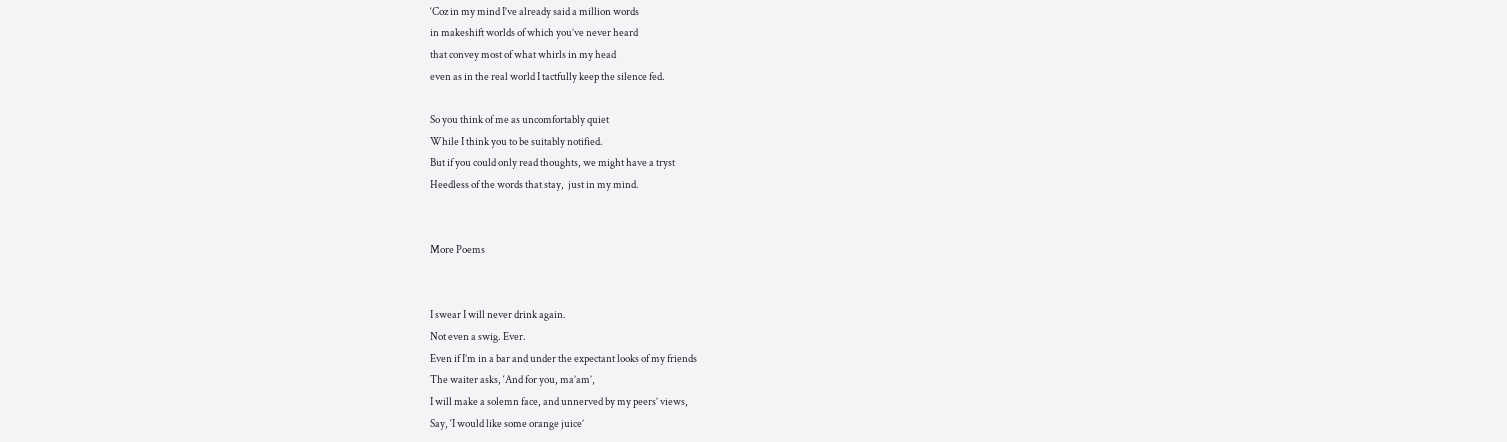‘Coz in my mind I’ve already said a million words
in makeshift worlds of which you’ve never heard
that convey most of what whirls in my head
even as in the real world I tactfully keep the silence fed.

So you think of me as uncomfortably quiet
While I think you to be suitably notified.
But if you could only read thoughts, we might have a tryst
Heedless of the words that stay,  just in my mind.


More Poems


I swear I will never drink again.
Not even a swig. Ever.
Even if I’m in a bar and under the expectant looks of my friends
The waiter asks, ‘And for you, ma’am’,
I will make a solemn face, and unnerved by my peers’ views,
Say, ‘I would like some orange juice’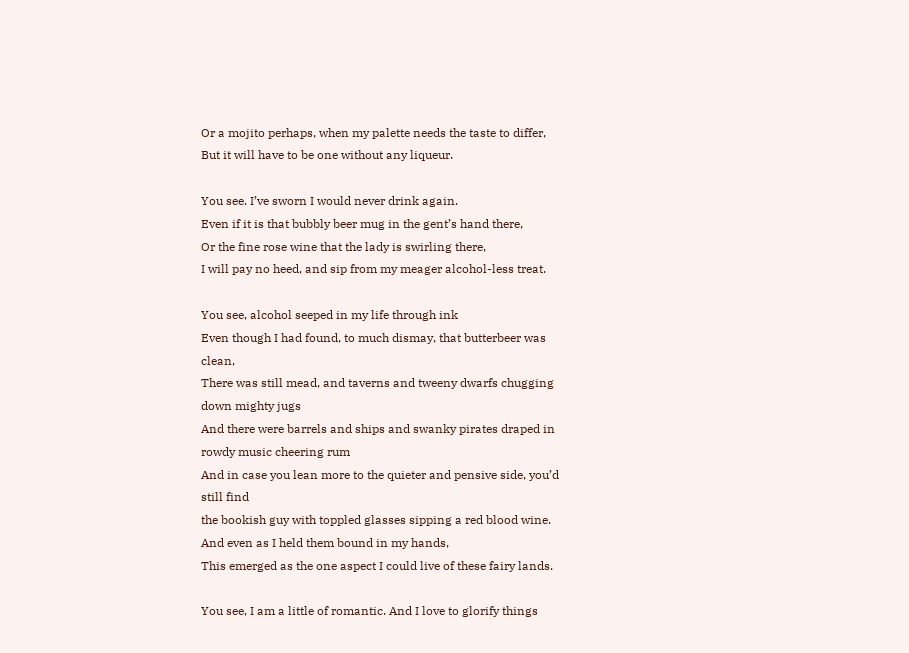Or a mojito perhaps, when my palette needs the taste to differ,
But it will have to be one without any liqueur.

You see. I’ve sworn I would never drink again.
Even if it is that bubbly beer mug in the gent’s hand there,
Or the fine rose wine that the lady is swirling there,
I will pay no heed, and sip from my meager alcohol-less treat.

You see, alcohol seeped in my life through ink
Even though I had found, to much dismay, that butterbeer was clean,
There was still mead, and taverns and tweeny dwarfs chugging down mighty jugs
And there were barrels and ships and swanky pirates draped in rowdy music cheering rum
And in case you lean more to the quieter and pensive side, you’d still find
the bookish guy with toppled glasses sipping a red blood wine.
And even as I held them bound in my hands,
This emerged as the one aspect I could live of these fairy lands.

You see, I am a little of romantic. And I love to glorify things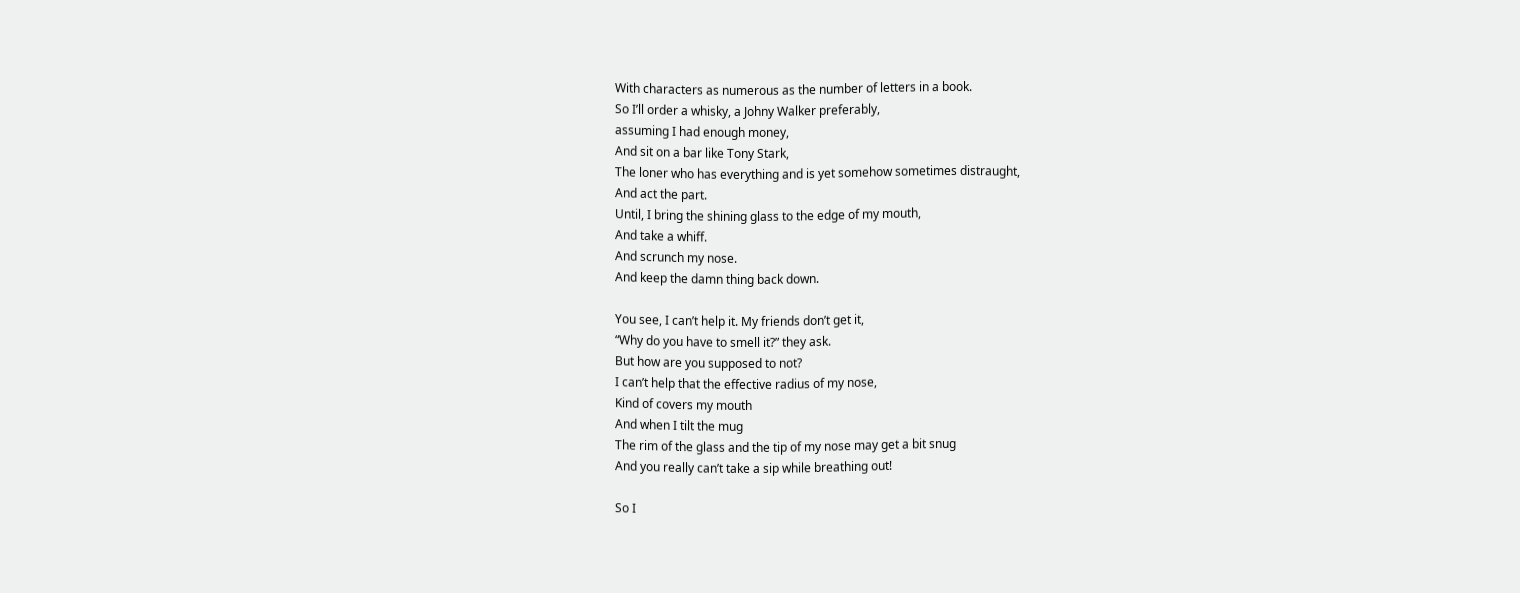With characters as numerous as the number of letters in a book.
So I’ll order a whisky, a Johny Walker preferably,
assuming I had enough money,
And sit on a bar like Tony Stark,
The loner who has everything and is yet somehow sometimes distraught,
And act the part.
Until, I bring the shining glass to the edge of my mouth,
And take a whiff.
And scrunch my nose.
And keep the damn thing back down.

You see, I can’t help it. My friends don’t get it,
“Why do you have to smell it?” they ask.
But how are you supposed to not?
I can’t help that the effective radius of my nose,
Kind of covers my mouth
And when I tilt the mug
The rim of the glass and the tip of my nose may get a bit snug
And you really can’t take a sip while breathing out!

So I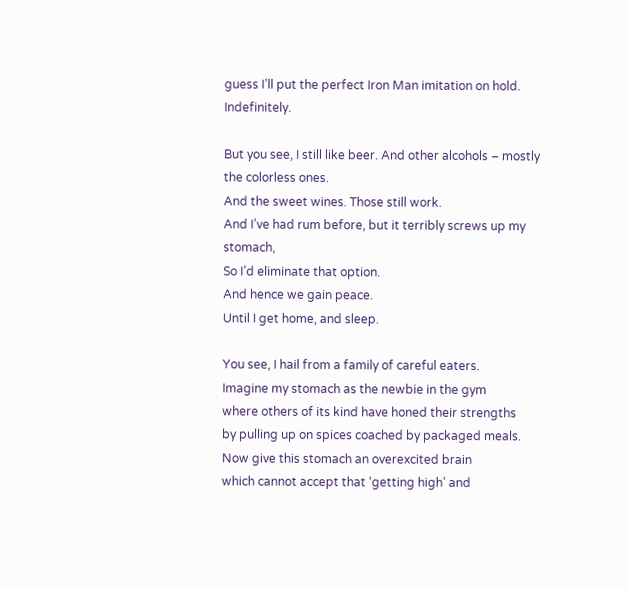guess I’ll put the perfect Iron Man imitation on hold. Indefinitely.

But you see, I still like beer. And other alcohols – mostly the colorless ones.
And the sweet wines. Those still work.
And I’ve had rum before, but it terribly screws up my stomach,
So I’d eliminate that option.
And hence we gain peace.
Until I get home, and sleep.

You see, I hail from a family of careful eaters.
Imagine my stomach as the newbie in the gym
where others of its kind have honed their strengths
by pulling up on spices coached by packaged meals.
Now give this stomach an overexcited brain
which cannot accept that ‘getting high’ and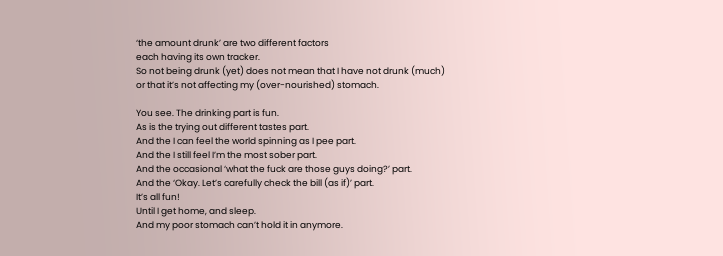‘the amount drunk’ are two different factors
each having its own tracker.
So not being drunk (yet) does not mean that I have not drunk (much)
or that it’s not affecting my (over-nourished) stomach.

You see. The drinking part is fun.
As is the trying out different tastes part.
And the I can feel the world spinning as I pee part.
And the I still feel I’m the most sober part.
And the occasional ‘what the fuck are those guys doing?’ part.
And the ‘Okay. Let’s carefully check the bill (as if)’ part.
It’s all fun!
Until I get home, and sleep.
And my poor stomach can’t hold it in anymore.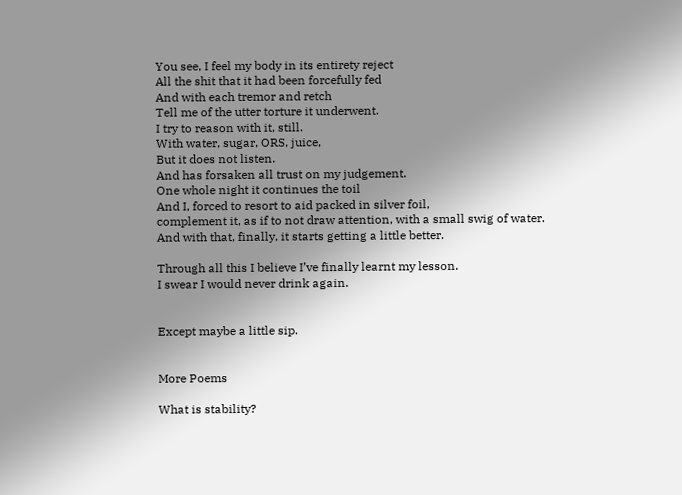You see, I feel my body in its entirety reject
All the shit that it had been forcefully fed
And with each tremor and retch
Tell me of the utter torture it underwent.
I try to reason with it, still.
With water, sugar, ORS, juice,
But it does not listen.
And has forsaken all trust on my judgement.
One whole night it continues the toil
And I, forced to resort to aid packed in silver foil,
complement it, as if to not draw attention, with a small swig of water.
And with that, finally, it starts getting a little better.

Through all this I believe I’ve finally learnt my lesson.
I swear I would never drink again.


Except maybe a little sip.


More Poems

What is stability?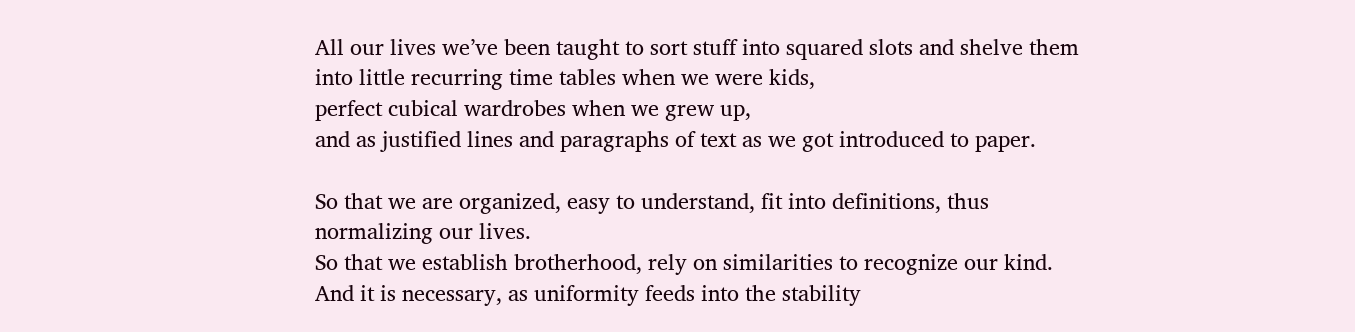All our lives we’ve been taught to sort stuff into squared slots and shelve them
into little recurring time tables when we were kids,
perfect cubical wardrobes when we grew up,
and as justified lines and paragraphs of text as we got introduced to paper.

So that we are organized, easy to understand, fit into definitions, thus normalizing our lives.
So that we establish brotherhood, rely on similarities to recognize our kind.
And it is necessary, as uniformity feeds into the stability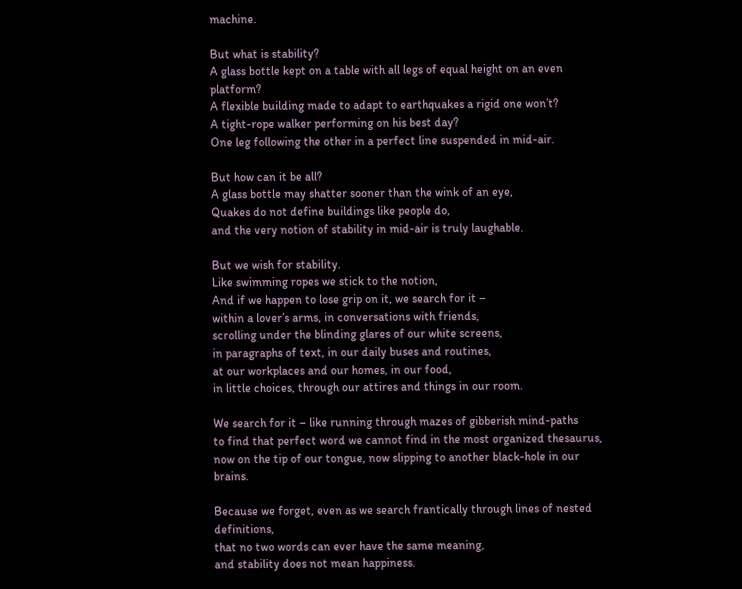machine.

But what is stability?
A glass bottle kept on a table with all legs of equal height on an even platform?
A flexible building made to adapt to earthquakes a rigid one won’t?
A tight-rope walker performing on his best day?
One leg following the other in a perfect line suspended in mid-air.

But how can it be all?
A glass bottle may shatter sooner than the wink of an eye,
Quakes do not define buildings like people do,
and the very notion of stability in mid-air is truly laughable.

But we wish for stability.
Like swimming ropes we stick to the notion,
And if we happen to lose grip on it, we search for it –
within a lover’s arms, in conversations with friends,
scrolling under the blinding glares of our white screens,
in paragraphs of text, in our daily buses and routines,
at our workplaces and our homes, in our food,
in little choices, through our attires and things in our room.

We search for it – like running through mazes of gibberish mind-paths
to find that perfect word we cannot find in the most organized thesaurus,
now on the tip of our tongue, now slipping to another black-hole in our brains.

Because we forget, even as we search frantically through lines of nested definitions,
that no two words can ever have the same meaning,
and stability does not mean happiness.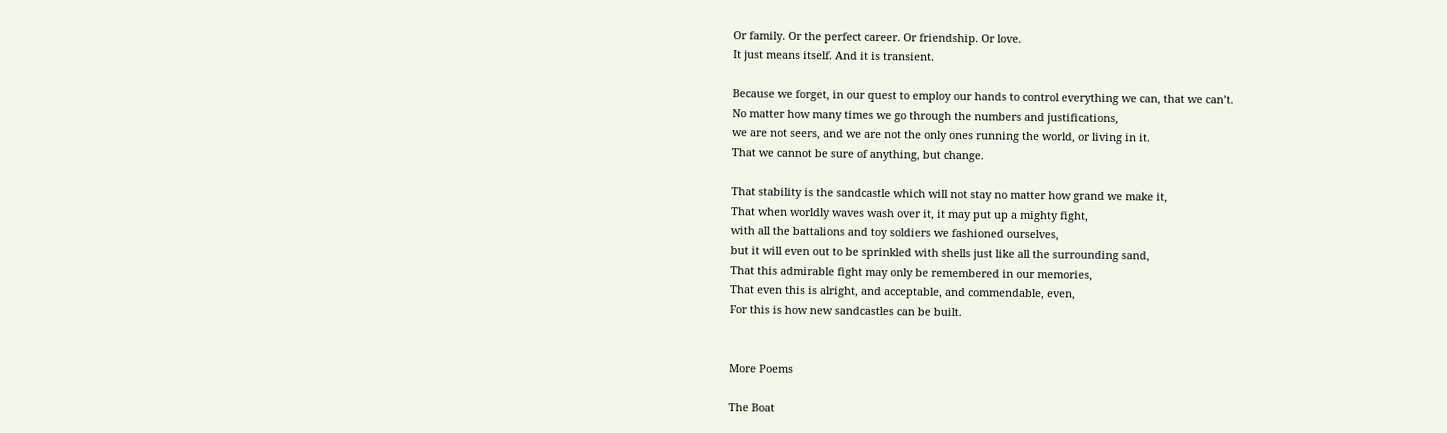Or family. Or the perfect career. Or friendship. Or love.
It just means itself. And it is transient.

Because we forget, in our quest to employ our hands to control everything we can, that we can’t.
No matter how many times we go through the numbers and justifications,
we are not seers, and we are not the only ones running the world, or living in it.
That we cannot be sure of anything, but change.

That stability is the sandcastle which will not stay no matter how grand we make it,
That when worldly waves wash over it, it may put up a mighty fight,
with all the battalions and toy soldiers we fashioned ourselves,
but it will even out to be sprinkled with shells just like all the surrounding sand,
That this admirable fight may only be remembered in our memories,
That even this is alright, and acceptable, and commendable, even,
For this is how new sandcastles can be built.


More Poems

The Boat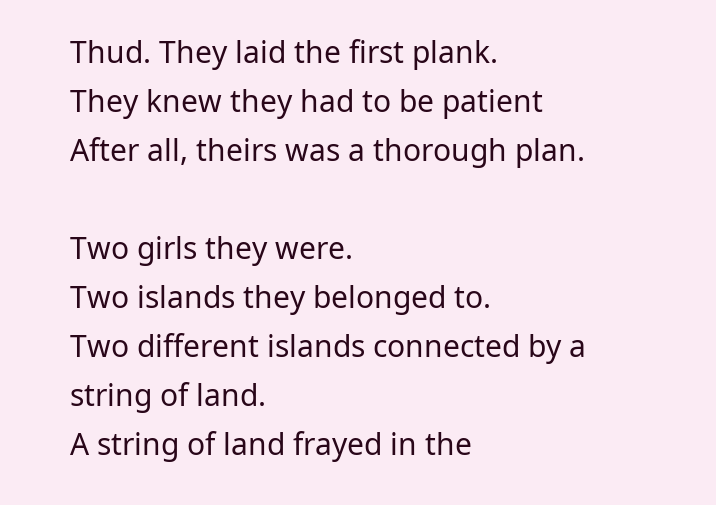Thud. They laid the first plank.
They knew they had to be patient
After all, theirs was a thorough plan.

Two girls they were.
Two islands they belonged to.
Two different islands connected by a string of land.
A string of land frayed in the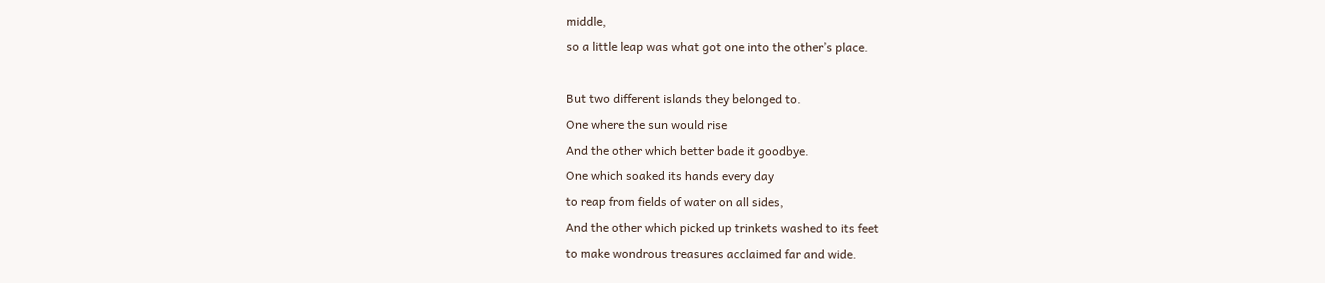middle,
so a little leap was what got one into the other’s place.

But two different islands they belonged to.
One where the sun would rise
And the other which better bade it goodbye.
One which soaked its hands every day
to reap from fields of water on all sides,
And the other which picked up trinkets washed to its feet
to make wondrous treasures acclaimed far and wide.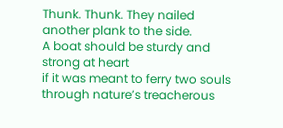Thunk. Thunk. They nailed another plank to the side.
A boat should be sturdy and strong at heart
if it was meant to ferry two souls through nature’s treacherous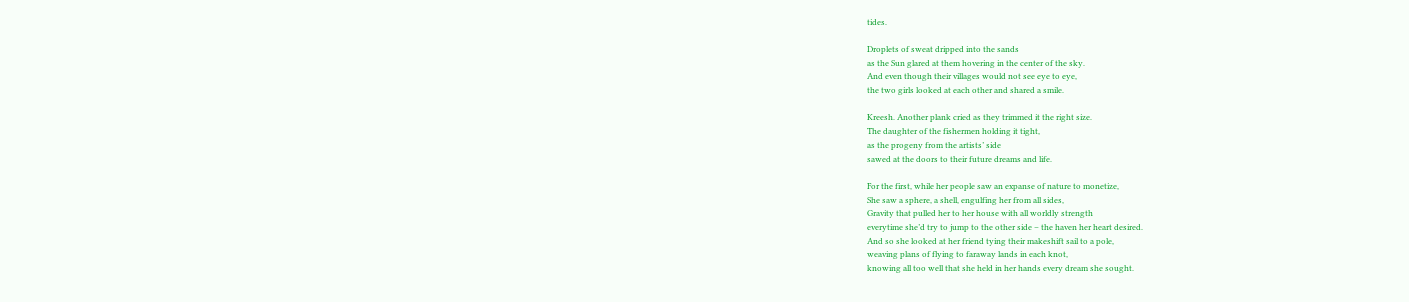tides.

Droplets of sweat dripped into the sands
as the Sun glared at them hovering in the center of the sky.
And even though their villages would not see eye to eye,
the two girls looked at each other and shared a smile.

Kreesh. Another plank cried as they trimmed it the right size.
The daughter of the fishermen holding it tight,
as the progeny from the artists’ side
sawed at the doors to their future dreams and life.

For the first, while her people saw an expanse of nature to monetize,
She saw a sphere, a shell, engulfing her from all sides,
Gravity that pulled her to her house with all worldly strength
everytime she’d try to jump to the other side – the haven her heart desired.
And so she looked at her friend tying their makeshift sail to a pole,
weaving plans of flying to faraway lands in each knot,
knowing all too well that she held in her hands every dream she sought.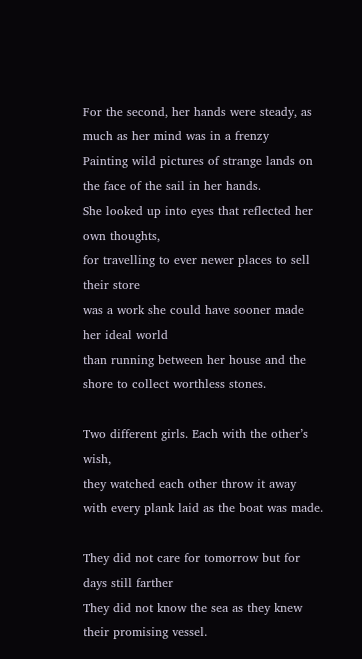For the second, her hands were steady, as much as her mind was in a frenzy
Painting wild pictures of strange lands on the face of the sail in her hands.
She looked up into eyes that reflected her own thoughts,
for travelling to ever newer places to sell their store
was a work she could have sooner made her ideal world
than running between her house and the shore to collect worthless stones.

Two different girls. Each with the other’s wish,
they watched each other throw it away
with every plank laid as the boat was made.

They did not care for tomorrow but for days still farther
They did not know the sea as they knew their promising vessel.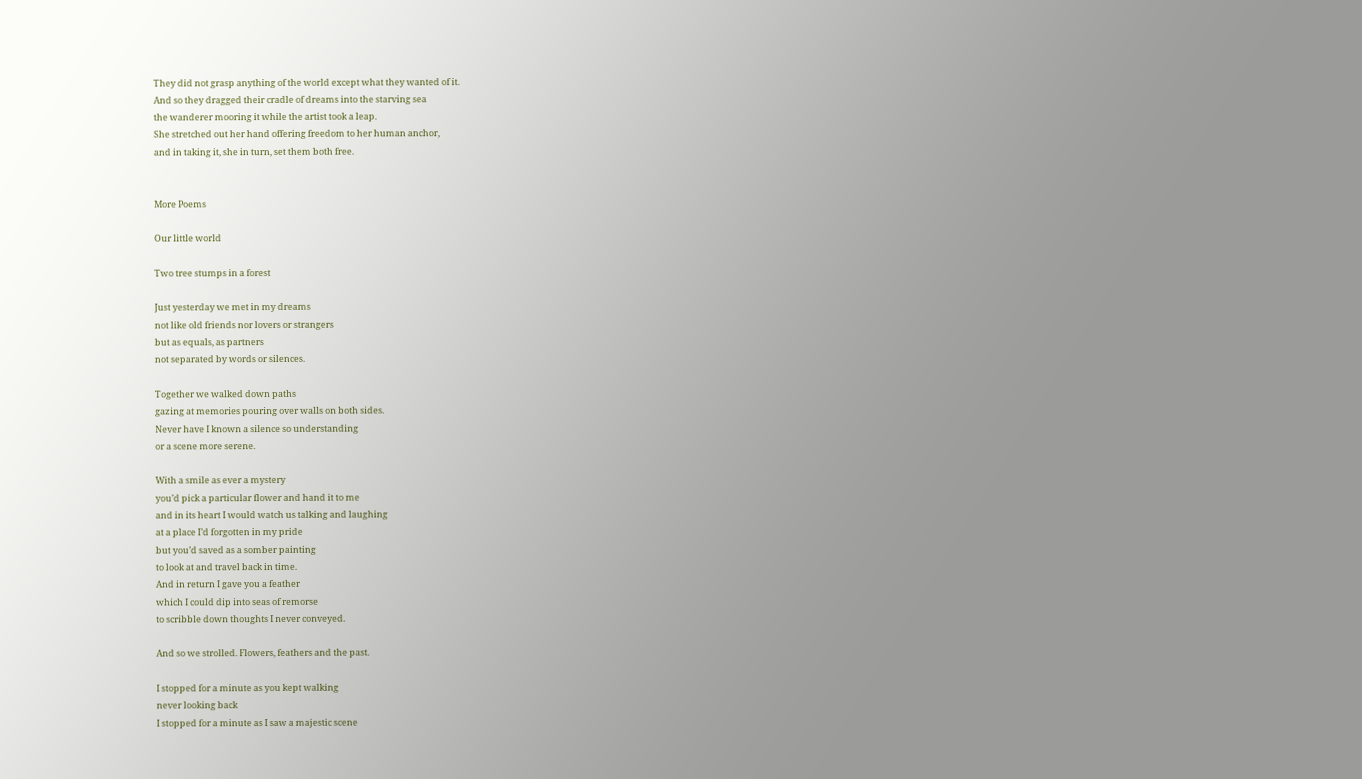They did not grasp anything of the world except what they wanted of it.
And so they dragged their cradle of dreams into the starving sea
the wanderer mooring it while the artist took a leap.
She stretched out her hand offering freedom to her human anchor,
and in taking it, she in turn, set them both free.


More Poems

Our little world

Two tree stumps in a forest

Just yesterday we met in my dreams
not like old friends nor lovers or strangers
but as equals, as partners
not separated by words or silences.

Together we walked down paths
gazing at memories pouring over walls on both sides.
Never have I known a silence so understanding
or a scene more serene.

With a smile as ever a mystery
you’d pick a particular flower and hand it to me
and in its heart I would watch us talking and laughing
at a place I’d forgotten in my pride
but you’d saved as a somber painting
to look at and travel back in time.
And in return I gave you a feather
which I could dip into seas of remorse
to scribble down thoughts I never conveyed.

And so we strolled. Flowers, feathers and the past.

I stopped for a minute as you kept walking
never looking back
I stopped for a minute as I saw a majestic scene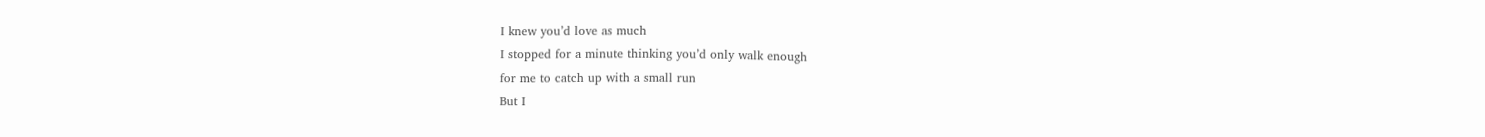I knew you’d love as much
I stopped for a minute thinking you’d only walk enough
for me to catch up with a small run
But I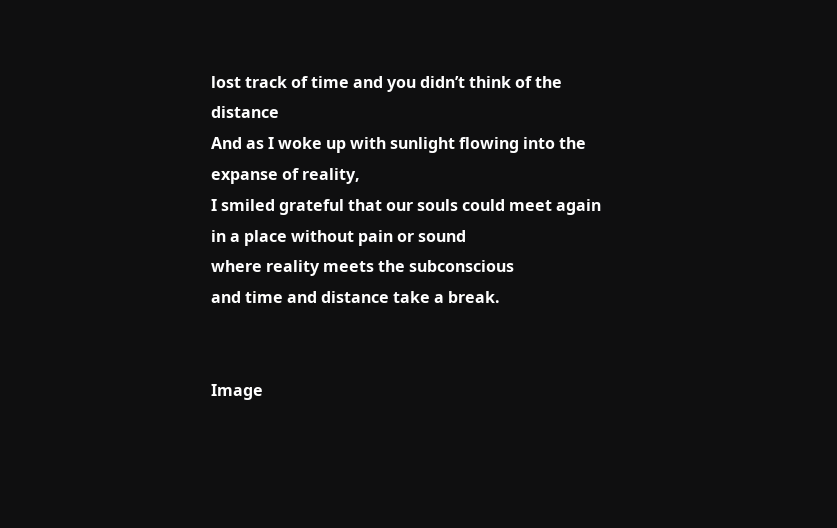lost track of time and you didn’t think of the distance
And as I woke up with sunlight flowing into the expanse of reality,
I smiled grateful that our souls could meet again
in a place without pain or sound
where reality meets the subconscious
and time and distance take a break.


Image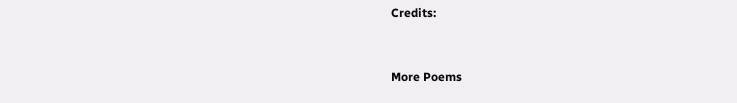Credits:


More Poems